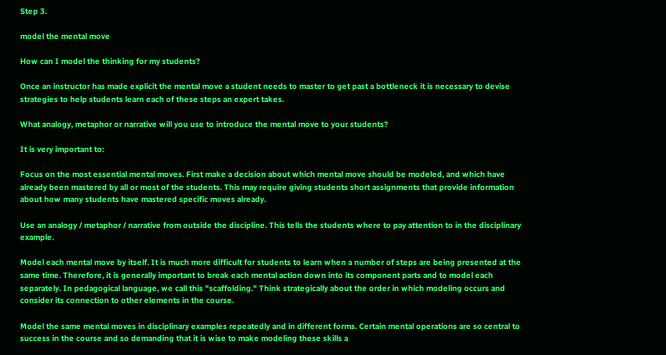Step 3.

model the mental move

How can I model the thinking for my students?

Once an instructor has made explicit the mental move a student needs to master to get past a bottleneck it is necessary to devise strategies to help students learn each of these steps an expert takes.

What analogy, metaphor or narrative will you use to introduce the mental move to your students?

It is very important to:

Focus on the most essential mental moves. First make a decision about which mental move should be modeled, and which have already been mastered by all or most of the students. This may require giving students short assignments that provide information about how many students have mastered specific moves already.

Use an analogy / metaphor / narrative from outside the discipline. This tells the students where to pay attention to in the disciplinary example.

Model each mental move by itself. It is much more difficult for students to learn when a number of steps are being presented at the same time. Therefore, it is generally important to break each mental action down into its component parts and to model each separately. In pedagogical language, we call this "scaffolding." Think strategically about the order in which modeling occurs and consider its connection to other elements in the course.

Model the same mental moves in disciplinary examples repeatedly and in different forms. Certain mental operations are so central to success in the course and so demanding that it is wise to make modeling these skills a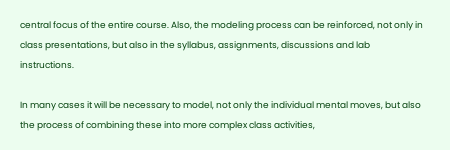central focus of the entire course. Also, the modeling process can be reinforced, not only in class presentations, but also in the syllabus, assignments, discussions and lab instructions.

In many cases it will be necessary to model, not only the individual mental moves, but also the process of combining these into more complex class activities,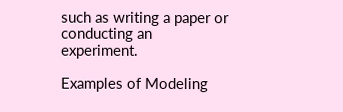such as writing a paper or conducting an experiment.

Examples of Modeling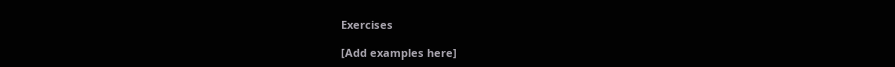Exercises

[Add examples here]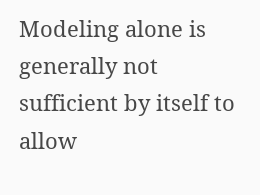Modeling alone is generally not sufficient by itself to allow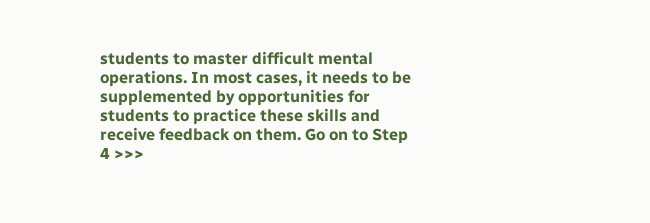students to master difficult mental operations. In most cases, it needs to be supplemented by opportunities for students to practice these skills and receive feedback on them. Go on to Step 4 >>>